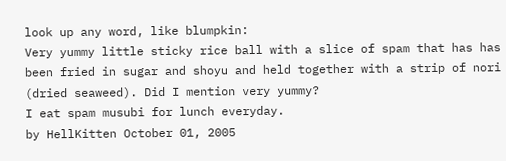look up any word, like blumpkin:
Very yummy little sticky rice ball with a slice of spam that has has been fried in sugar and shoyu and held together with a strip of nori (dried seaweed). Did I mention very yummy?
I eat spam musubi for lunch everyday.
by HellKitten October 01, 2005